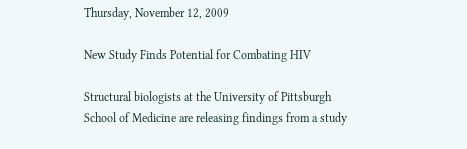Thursday, November 12, 2009

New Study Finds Potential for Combating HIV

Structural biologists at the University of Pittsburgh School of Medicine are releasing findings from a study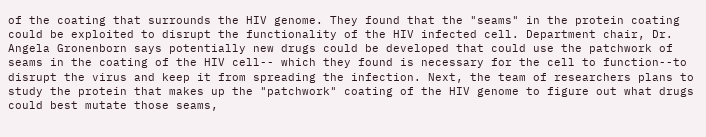of the coating that surrounds the HIV genome. They found that the "seams" in the protein coating could be exploited to disrupt the functionality of the HIV infected cell. Department chair, Dr. Angela Gronenborn says potentially new drugs could be developed that could use the patchwork of seams in the coating of the HIV cell-- which they found is necessary for the cell to function--to disrupt the virus and keep it from spreading the infection. Next, the team of researchers plans to study the protein that makes up the "patchwork" coating of the HIV genome to figure out what drugs could best mutate those seams,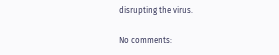disrupting the virus.

No comments: